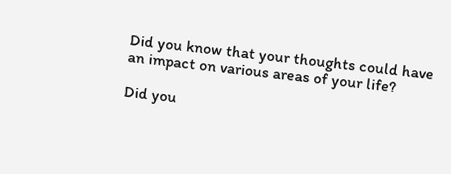Did you know that your thoughts could have an impact on various areas of your life?

Did you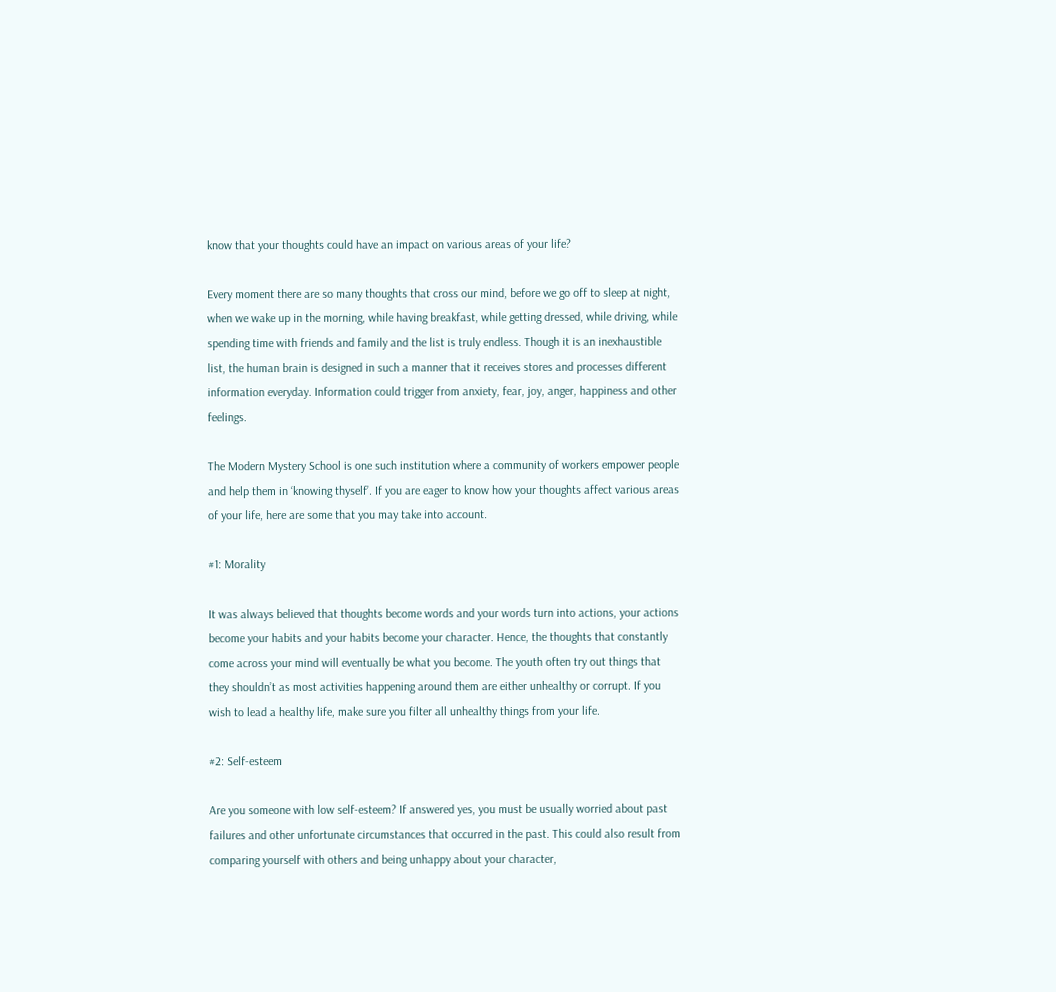know that your thoughts could have an impact on various areas of your life?

Every moment there are so many thoughts that cross our mind, before we go off to sleep at night, when we wake up in the morning, while having breakfast, while getting dressed, while driving, while spending time with friends and family and the list is truly endless. Though it is an inexhaustible list, the human brain is designed in such a manner that it receives stores and processes different information everyday. Information could trigger from anxiety, fear, joy, anger, happiness and other feelings.

The Modern Mystery School is one such institution where a community of workers empower people and help them in ‘knowing thyself’. If you are eager to know how your thoughts affect various areas of your life, here are some that you may take into account.

#1: Morality

It was always believed that thoughts become words and your words turn into actions, your actions become your habits and your habits become your character. Hence, the thoughts that constantly come across your mind will eventually be what you become. The youth often try out things that they shouldn’t as most activities happening around them are either unhealthy or corrupt. If you wish to lead a healthy life, make sure you filter all unhealthy things from your life.

#2: Self-esteem

Are you someone with low self-esteem? If answered yes, you must be usually worried about past failures and other unfortunate circumstances that occurred in the past. This could also result from comparing yourself with others and being unhappy about your character,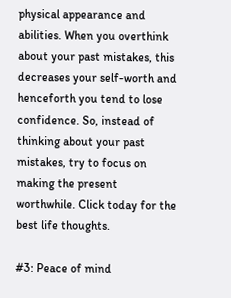physical appearance and abilities. When you overthink about your past mistakes, this decreases your self-worth and henceforth you tend to lose confidence. So, instead of thinking about your past mistakes, try to focus on making the present worthwhile. Click today for the best life thoughts.

#3: Peace of mind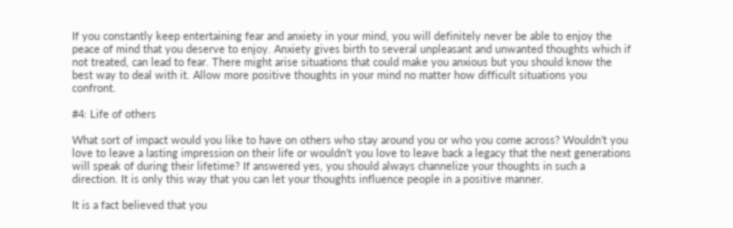If you constantly keep entertaining fear and anxiety in your mind, you will definitely never be able to enjoy the peace of mind that you deserve to enjoy. Anxiety gives birth to several unpleasant and unwanted thoughts which if not treated, can lead to fear. There might arise situations that could make you anxious but you should know the best way to deal with it. Allow more positive thoughts in your mind no matter how difficult situations you confront.

#4: Life of others

What sort of impact would you like to have on others who stay around you or who you come across? Wouldn’t you love to leave a lasting impression on their life or wouldn’t you love to leave back a legacy that the next generations will speak of during their lifetime? If answered yes, you should always channelize your thoughts in such a direction. It is only this way that you can let your thoughts influence people in a positive manner.

It is a fact believed that you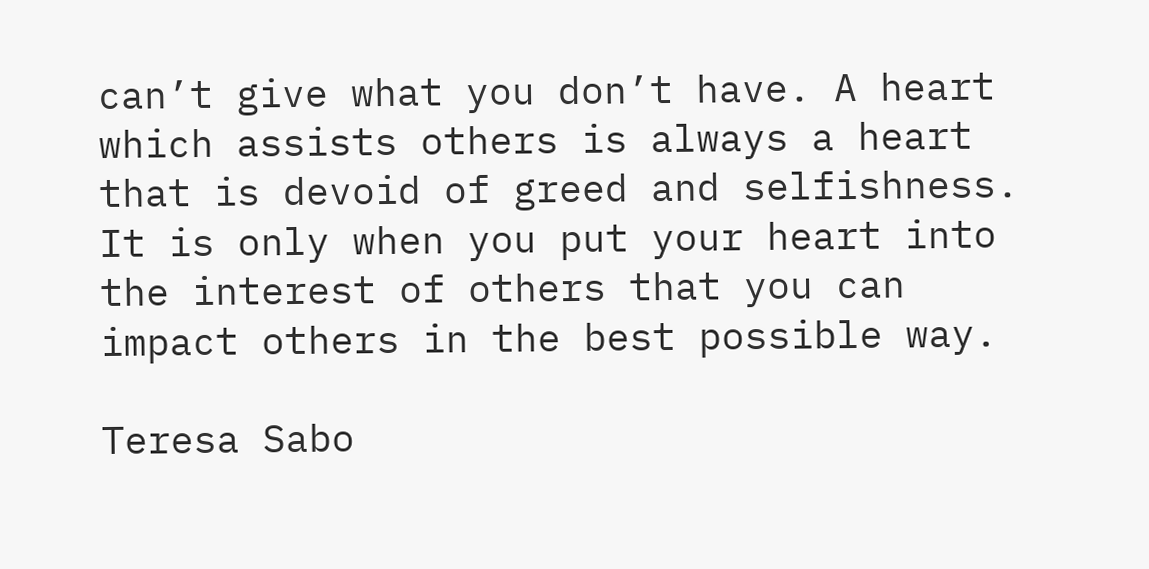can’t give what you don’t have. A heart which assists others is always a heart that is devoid of greed and selfishness. It is only when you put your heart into the interest of others that you can impact others in the best possible way.

Teresa Sabo